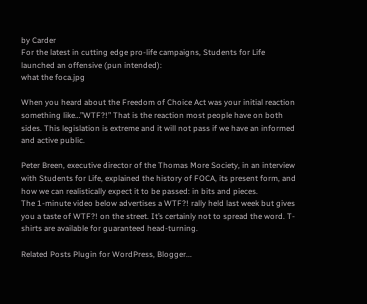by Carder
For the latest in cutting edge pro-life campaigns, Students for Life launched an offensive (pun intended):
what the foca.jpg

When you heard about the Freedom of Choice Act was your initial reaction something like…”WTF?!” That is the reaction most people have on both sides. This legislation is extreme and it will not pass if we have an informed and active public.

Peter Breen, executive director of the Thomas More Society, in an interview with Students for Life, explained the history of FOCA, its present form, and how we can realistically expect it to be passed: in bits and pieces.
The 1-minute video below advertises a WTF?! rally held last week but gives you a taste of WTF?! on the street. It’s certainly not to spread the word. T-shirts are available for guaranteed head-turning.

Related Posts Plugin for WordPress, Blogger...